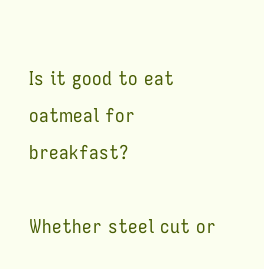Is it good to eat oatmeal for breakfast?

Whether steel cut or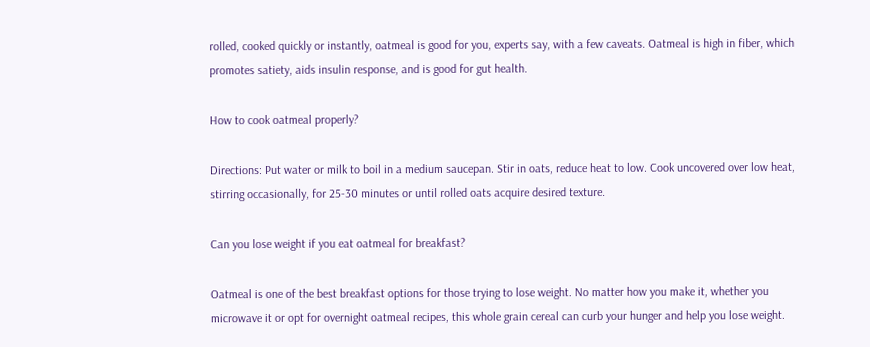rolled, cooked quickly or instantly, oatmeal is good for you, experts say, with a few caveats. Oatmeal is high in fiber, which promotes satiety, aids insulin response, and is good for gut health.

How to cook oatmeal properly?

Directions: Put water or milk to boil in a medium saucepan. Stir in oats, reduce heat to low. Cook uncovered over low heat, stirring occasionally, for 25-30 minutes or until rolled oats acquire desired texture.

Can you lose weight if you eat oatmeal for breakfast?

Oatmeal is one of the best breakfast options for those trying to lose weight. No matter how you make it, whether you microwave it or opt for overnight oatmeal recipes, this whole grain cereal can curb your hunger and help you lose weight.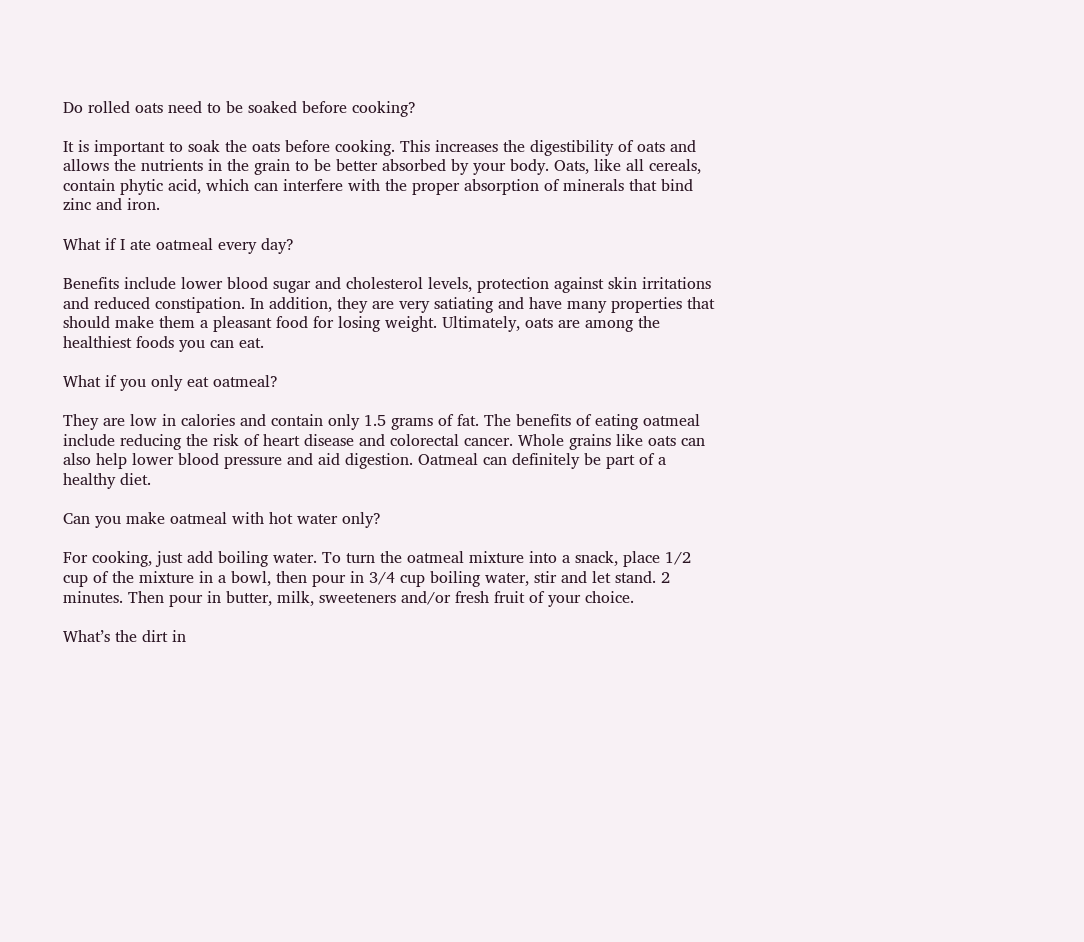Do rolled oats need to be soaked before cooking?

It is important to soak the oats before cooking. This increases the digestibility of oats and allows the nutrients in the grain to be better absorbed by your body. Oats, like all cereals, contain phytic acid, which can interfere with the proper absorption of minerals that bind zinc and iron.

What if I ate oatmeal every day?

Benefits include lower blood sugar and cholesterol levels, protection against skin irritations and reduced constipation. In addition, they are very satiating and have many properties that should make them a pleasant food for losing weight. Ultimately, oats are among the healthiest foods you can eat.

What if you only eat oatmeal?

They are low in calories and contain only 1.5 grams of fat. The benefits of eating oatmeal include reducing the risk of heart disease and colorectal cancer. Whole grains like oats can also help lower blood pressure and aid digestion. Oatmeal can definitely be part of a healthy diet.

Can you make oatmeal with hot water only?

For cooking, just add boiling water. To turn the oatmeal mixture into a snack, place 1/2 cup of the mixture in a bowl, then pour in 3/4 cup boiling water, stir and let stand. 2 minutes. Then pour in butter, milk, sweeteners and/or fresh fruit of your choice.

What’s the dirt in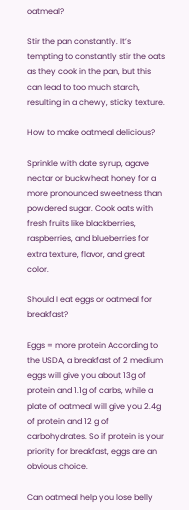oatmeal?

Stir the pan constantly. It’s tempting to constantly stir the oats as they cook in the pan, but this can lead to too much starch, resulting in a chewy, sticky texture.

How to make oatmeal delicious?

Sprinkle with date syrup, agave nectar or buckwheat honey for a more pronounced sweetness than powdered sugar. Cook oats with fresh fruits like blackberries, raspberries, and blueberries for extra texture, flavor, and great color.

Should I eat eggs or oatmeal for breakfast?

Eggs = more protein According to the USDA, a breakfast of 2 medium eggs will give you about 13g of protein and 1.1g of carbs, while a plate of oatmeal will give you 2.4g of protein and 12 g of carbohydrates. So if protein is your priority for breakfast, eggs are an obvious choice.

Can oatmeal help you lose belly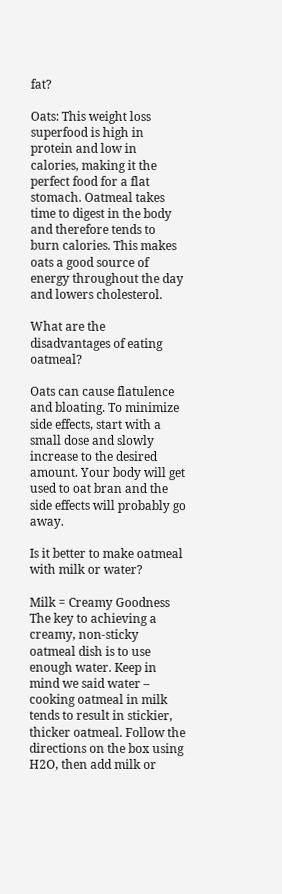fat?

Oats: This weight loss superfood is high in protein and low in calories, making it the perfect food for a flat stomach. Oatmeal takes time to digest in the body and therefore tends to burn calories. This makes oats a good source of energy throughout the day and lowers cholesterol.

What are the disadvantages of eating oatmeal?

Oats can cause flatulence and bloating. To minimize side effects, start with a small dose and slowly increase to the desired amount. Your body will get used to oat bran and the side effects will probably go away.

Is it better to make oatmeal with milk or water?

Milk = Creamy Goodness The key to achieving a creamy, non-sticky oatmeal dish is to use enough water. Keep in mind we said water – cooking oatmeal in milk tends to result in stickier, thicker oatmeal. Follow the directions on the box using H2O, then add milk or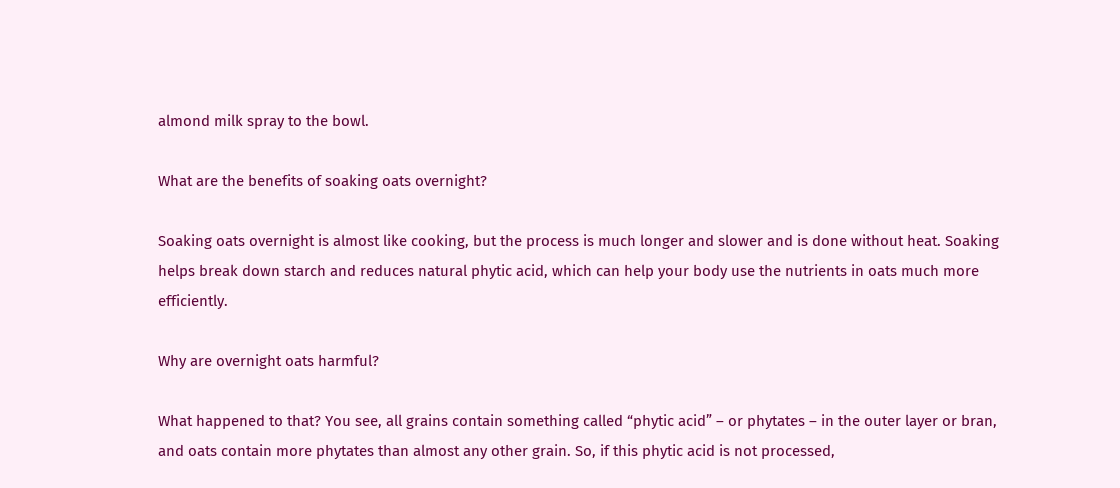almond milk spray to the bowl.

What are the benefits of soaking oats overnight?

Soaking oats overnight is almost like cooking, but the process is much longer and slower and is done without heat. Soaking helps break down starch and reduces natural phytic acid, which can help your body use the nutrients in oats much more efficiently.

Why are overnight oats harmful?

What happened to that? You see, all grains contain something called “phytic acid” – or phytates – in the outer layer or bran, and oats contain more phytates than almost any other grain. So, if this phytic acid is not processed,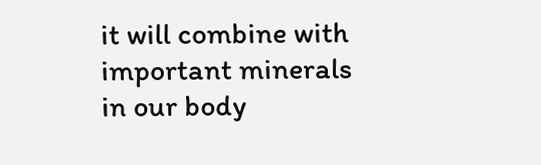it will combine with important minerals in our body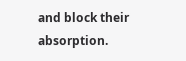and block their absorption.